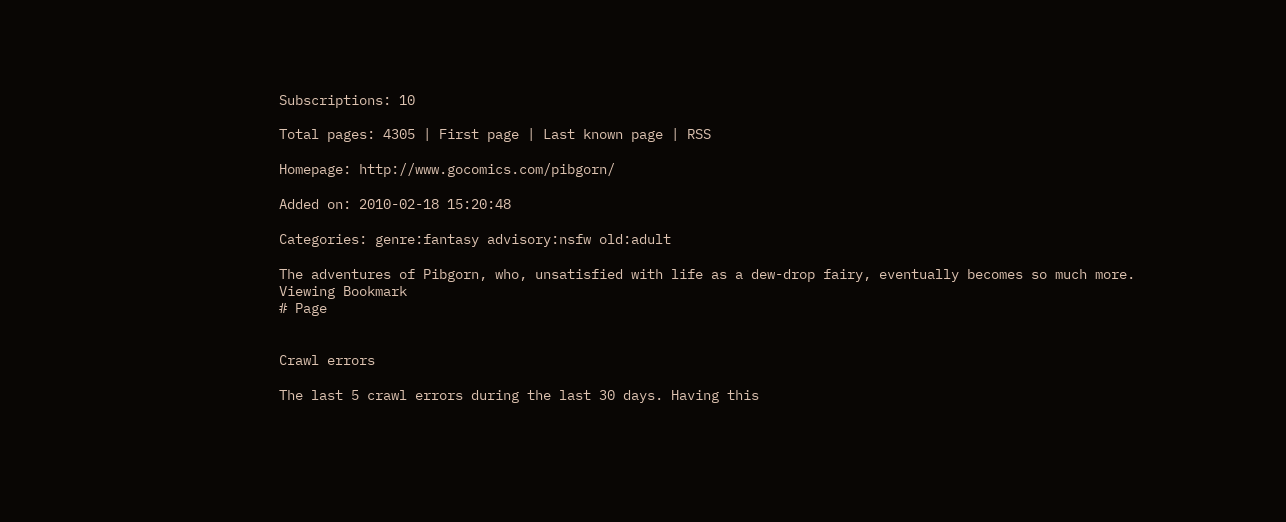Subscriptions: 10

Total pages: 4305 | First page | Last known page | RSS

Homepage: http://www.gocomics.com/pibgorn/

Added on: 2010-02-18 15:20:48

Categories: genre:fantasy advisory:nsfw old:adult

The adventures of Pibgorn, who, unsatisfied with life as a dew-drop fairy, eventually becomes so much more.
Viewing Bookmark
# Page


Crawl errors

The last 5 crawl errors during the last 30 days. Having this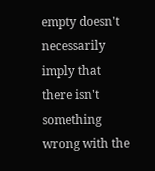empty doesn't necessarily imply that there isn't something wrong with the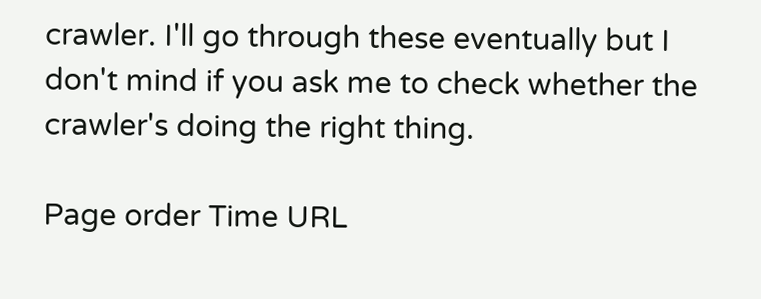crawler. I'll go through these eventually but I don't mind if you ask me to check whether the crawler's doing the right thing.

Page order Time URL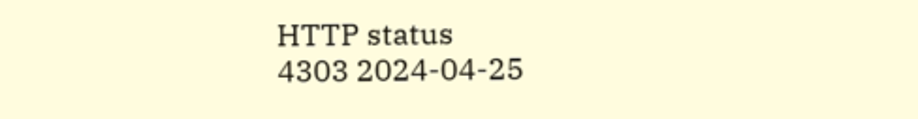HTTP status
4303 2024-04-25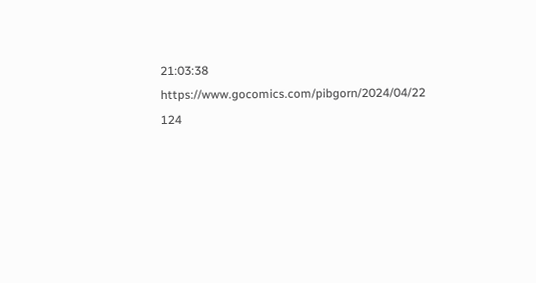21:03:38 https://www.gocomics.com/pibgorn/2024/04/22 124